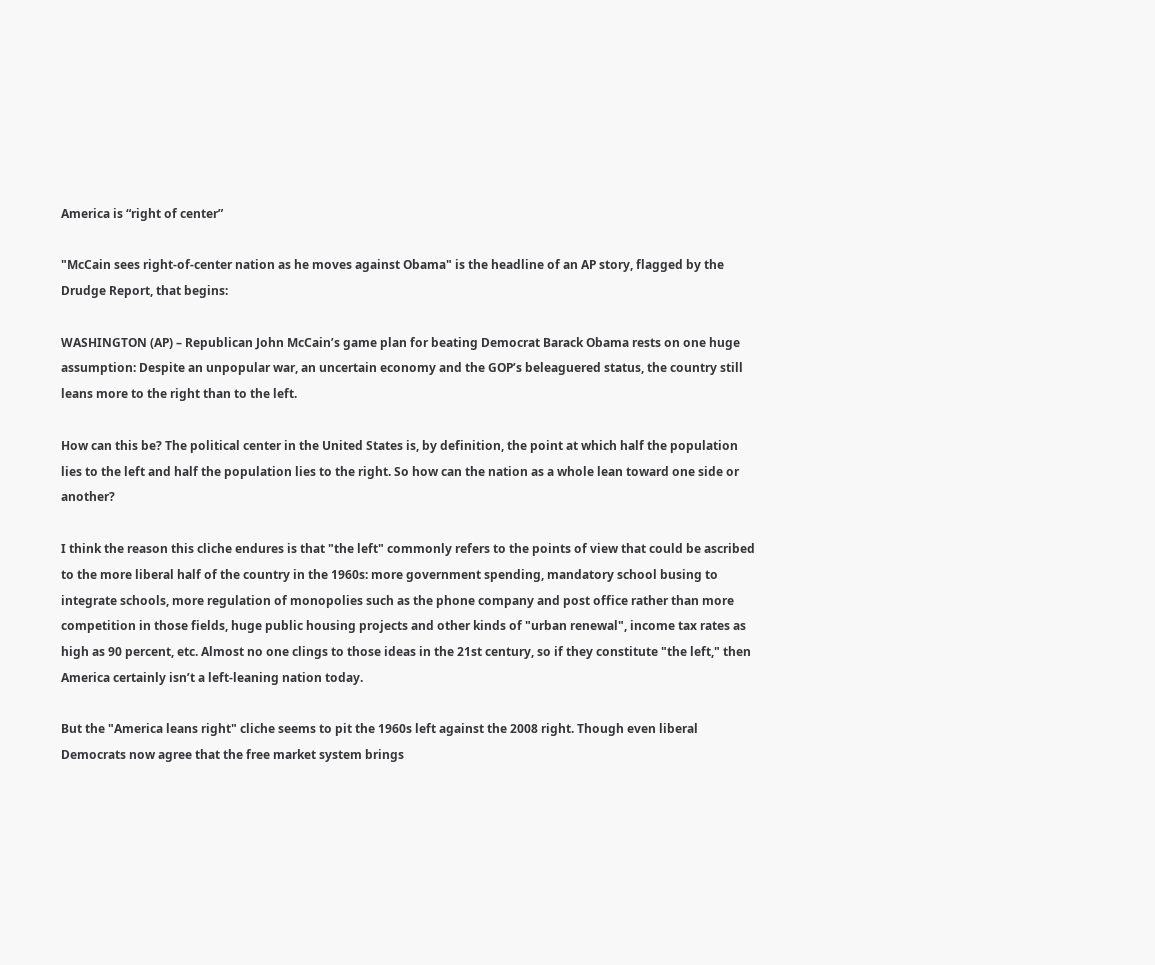America is “right of center”

"McCain sees right-of-center nation as he moves against Obama" is the headline of an AP story, flagged by the Drudge Report, that begins:

WASHINGTON (AP) – Republican John McCain’s game plan for beating Democrat Barack Obama rests on one huge assumption: Despite an unpopular war, an uncertain economy and the GOP’s beleaguered status, the country still leans more to the right than to the left.

How can this be? The political center in the United States is, by definition, the point at which half the population lies to the left and half the population lies to the right. So how can the nation as a whole lean toward one side or another?

I think the reason this cliche endures is that "the left" commonly refers to the points of view that could be ascribed to the more liberal half of the country in the 1960s: more government spending, mandatory school busing to integrate schools, more regulation of monopolies such as the phone company and post office rather than more competition in those fields, huge public housing projects and other kinds of "urban renewal", income tax rates as high as 90 percent, etc. Almost no one clings to those ideas in the 21st century, so if they constitute "the left," then America certainly isn’t a left-leaning nation today.

But the "America leans right" cliche seems to pit the 1960s left against the 2008 right. Though even liberal Democrats now agree that the free market system brings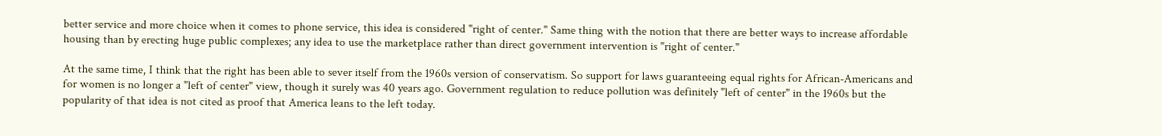better service and more choice when it comes to phone service, this idea is considered "right of center." Same thing with the notion that there are better ways to increase affordable housing than by erecting huge public complexes; any idea to use the marketplace rather than direct government intervention is "right of center."

At the same time, I think that the right has been able to sever itself from the 1960s version of conservatism. So support for laws guaranteeing equal rights for African-Americans and for women is no longer a "left of center" view, though it surely was 40 years ago. Government regulation to reduce pollution was definitely "left of center" in the 1960s but the popularity of that idea is not cited as proof that America leans to the left today.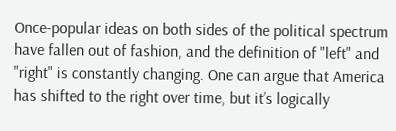Once-popular ideas on both sides of the political spectrum have fallen out of fashion, and the definition of "left" and "right" is constantly changing. One can argue that America has shifted to the right over time, but it’s logically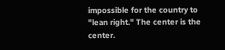impossible for the country to "lean right." The center is the center.